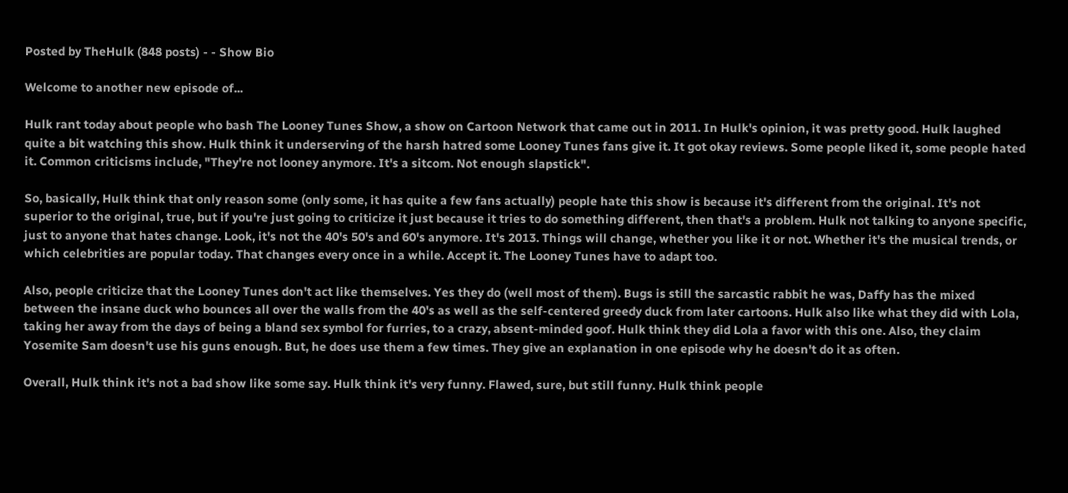Posted by TheHulk (848 posts) - - Show Bio

Welcome to another new episode of...

Hulk rant today about people who bash The Looney Tunes Show, a show on Cartoon Network that came out in 2011. In Hulk's opinion, it was pretty good. Hulk laughed quite a bit watching this show. Hulk think it underserving of the harsh hatred some Looney Tunes fans give it. It got okay reviews. Some people liked it, some people hated it. Common criticisms include, "They're not looney anymore. It's a sitcom. Not enough slapstick".

So, basically, Hulk think that only reason some (only some, it has quite a few fans actually) people hate this show is because it's different from the original. It's not superior to the original, true, but if you're just going to criticize it just because it tries to do something different, then that's a problem. Hulk not talking to anyone specific, just to anyone that hates change. Look, it's not the 40's 50's and 60's anymore. It's 2013. Things will change, whether you like it or not. Whether it's the musical trends, or which celebrities are popular today. That changes every once in a while. Accept it. The Looney Tunes have to adapt too.

Also, people criticize that the Looney Tunes don't act like themselves. Yes they do (well most of them). Bugs is still the sarcastic rabbit he was, Daffy has the mixed between the insane duck who bounces all over the walls from the 40's as well as the self-centered greedy duck from later cartoons. Hulk also like what they did with Lola, taking her away from the days of being a bland sex symbol for furries, to a crazy, absent-minded goof. Hulk think they did Lola a favor with this one. Also, they claim Yosemite Sam doesn't use his guns enough. But, he does use them a few times. They give an explanation in one episode why he doesn't do it as often.

Overall, Hulk think it's not a bad show like some say. Hulk think it's very funny. Flawed, sure, but still funny. Hulk think people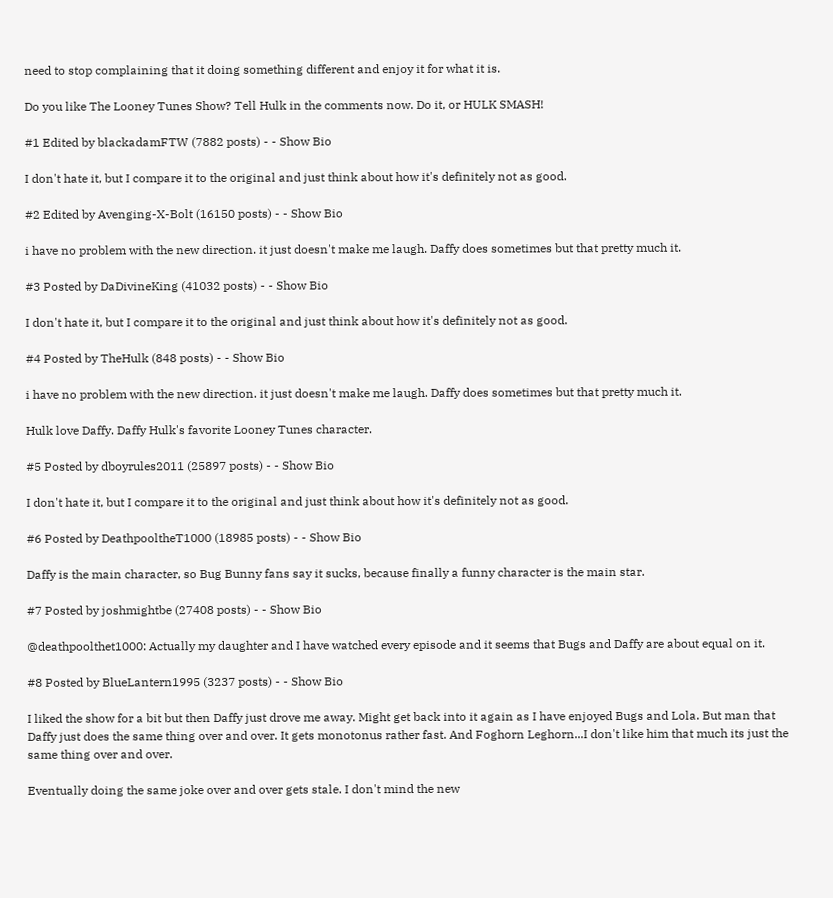need to stop complaining that it doing something different and enjoy it for what it is.

Do you like The Looney Tunes Show? Tell Hulk in the comments now. Do it, or HULK SMASH!

#1 Edited by blackadamFTW (7882 posts) - - Show Bio

I don't hate it, but I compare it to the original and just think about how it's definitely not as good.

#2 Edited by Avenging-X-Bolt (16150 posts) - - Show Bio

i have no problem with the new direction. it just doesn't make me laugh. Daffy does sometimes but that pretty much it.

#3 Posted by DaDivineKing (41032 posts) - - Show Bio

I don't hate it, but I compare it to the original and just think about how it's definitely not as good.

#4 Posted by TheHulk (848 posts) - - Show Bio

i have no problem with the new direction. it just doesn't make me laugh. Daffy does sometimes but that pretty much it.

Hulk love Daffy. Daffy Hulk's favorite Looney Tunes character.

#5 Posted by dboyrules2011 (25897 posts) - - Show Bio

I don't hate it, but I compare it to the original and just think about how it's definitely not as good.

#6 Posted by DeathpooltheT1000 (18985 posts) - - Show Bio

Daffy is the main character, so Bug Bunny fans say it sucks, because finally a funny character is the main star.

#7 Posted by joshmightbe (27408 posts) - - Show Bio

@deathpoolthet1000: Actually my daughter and I have watched every episode and it seems that Bugs and Daffy are about equal on it.

#8 Posted by BlueLantern1995 (3237 posts) - - Show Bio

I liked the show for a bit but then Daffy just drove me away. Might get back into it again as I have enjoyed Bugs and Lola. But man that Daffy just does the same thing over and over. It gets monotonus rather fast. And Foghorn Leghorn...I don't like him that much its just the same thing over and over.

Eventually doing the same joke over and over gets stale. I don't mind the new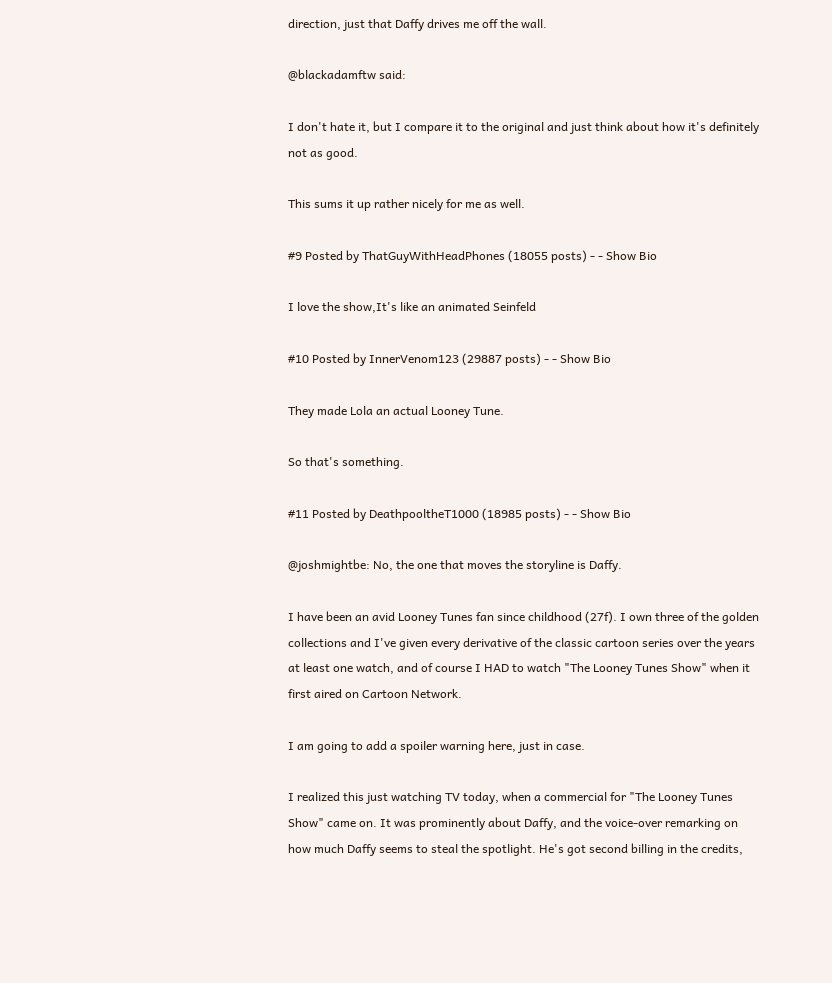direction, just that Daffy drives me off the wall.

@blackadamftw said:

I don't hate it, but I compare it to the original and just think about how it's definitely not as good.

This sums it up rather nicely for me as well.

#9 Posted by ThatGuyWithHeadPhones (18055 posts) - - Show Bio

I love the show,It's like an animated Seinfeld

#10 Posted by InnerVenom123 (29887 posts) - - Show Bio

They made Lola an actual Looney Tune.

So that's something.

#11 Posted by DeathpooltheT1000 (18985 posts) - - Show Bio

@joshmightbe: No, the one that moves the storyline is Daffy.

I have been an avid Looney Tunes fan since childhood (27f). I own three of the golden collections and I've given every derivative of the classic cartoon series over the years at least one watch, and of course I HAD to watch "The Looney Tunes Show" when it first aired on Cartoon Network.

I am going to add a spoiler warning here, just in case.

I realized this just watching TV today, when a commercial for "The Looney Tunes Show" came on. It was prominently about Daffy, and the voice-over remarking on how much Daffy seems to steal the spotlight. He's got second billing in the credits,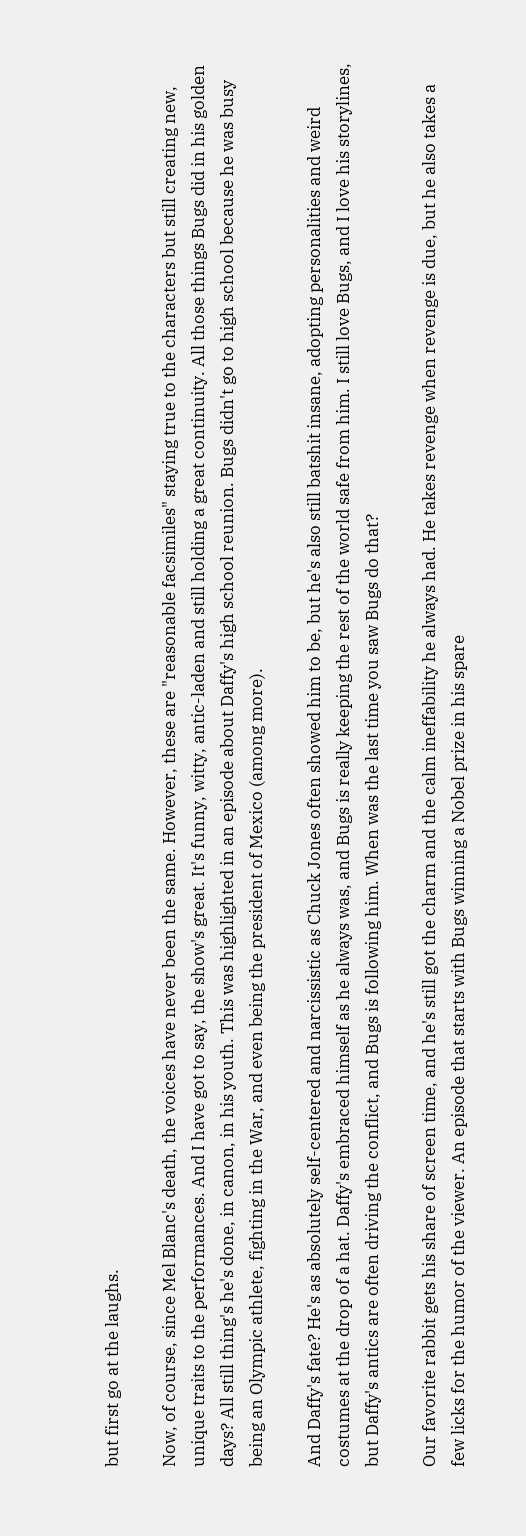but first go at the laughs.

Now, of course, since Mel Blanc's death, the voices have never been the same. However, these are "reasonable facsimiles" staying true to the characters but still creating new, unique traits to the performances. And I have got to say, the show's great. It's funny, witty, antic-laden and still holding a great continuity. All those things Bugs did in his golden days? All still thing's he's done, in canon, in his youth. This was highlighted in an episode about Daffy's high school reunion. Bugs didn't go to high school because he was busy being an Olympic athlete, fighting in the War, and even being the president of Mexico (among more).

And Daffy's fate? He's as absolutely self-centered and narcissistic as Chuck Jones often showed him to be, but he's also still batshit insane, adopting personalities and weird costumes at the drop of a hat. Daffy's embraced himself as he always was, and Bugs is really keeping the rest of the world safe from him. I still love Bugs, and I love his storylines, but Daffy's antics are often driving the conflict, and Bugs is following him. When was the last time you saw Bugs do that?

Our favorite rabbit gets his share of screen time, and he's still got the charm and the calm ineffability he always had. He takes revenge when revenge is due, but he also takes a few licks for the humor of the viewer. An episode that starts with Bugs winning a Nobel prize in his spare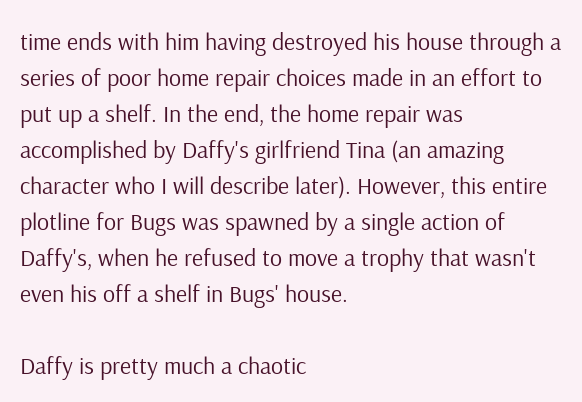time ends with him having destroyed his house through a series of poor home repair choices made in an effort to put up a shelf. In the end, the home repair was accomplished by Daffy's girlfriend Tina (an amazing character who I will describe later). However, this entire plotline for Bugs was spawned by a single action of Daffy's, when he refused to move a trophy that wasn't even his off a shelf in Bugs' house.

Daffy is pretty much a chaotic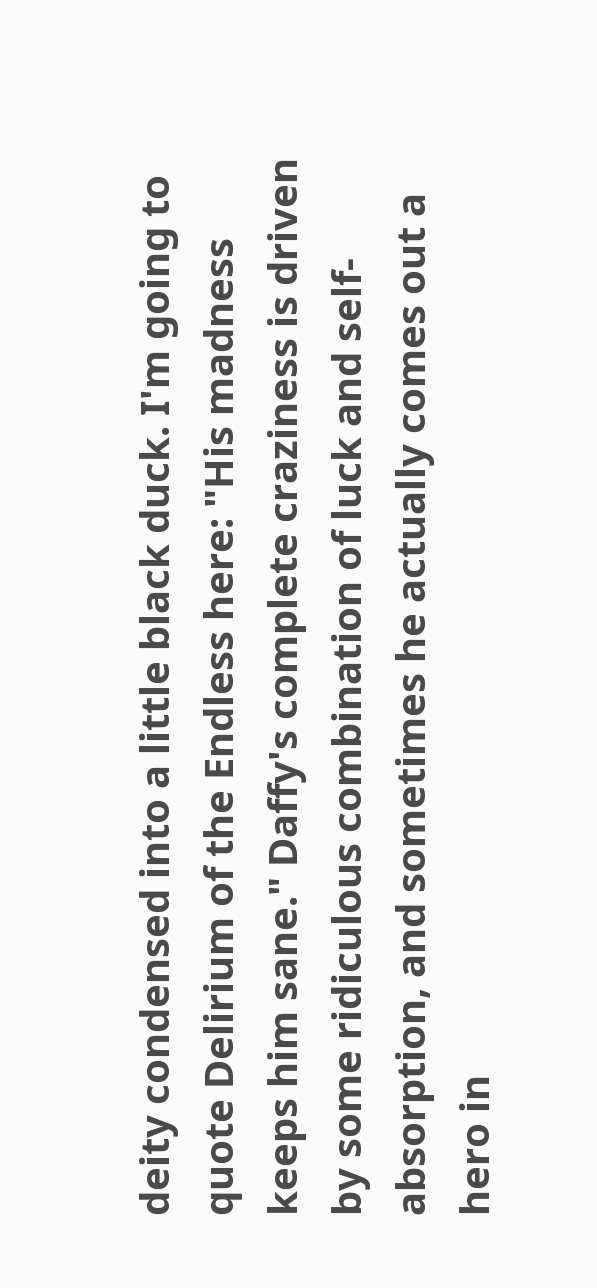deity condensed into a little black duck. I'm going to quote Delirium of the Endless here: "His madness keeps him sane." Daffy's complete craziness is driven by some ridiculous combination of luck and self-absorption, and sometimes he actually comes out a hero in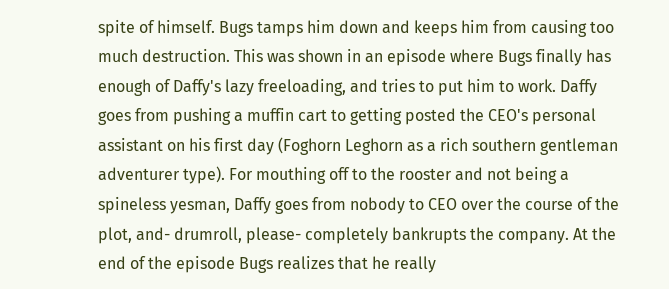spite of himself. Bugs tamps him down and keeps him from causing too much destruction. This was shown in an episode where Bugs finally has enough of Daffy's lazy freeloading, and tries to put him to work. Daffy goes from pushing a muffin cart to getting posted the CEO's personal assistant on his first day (Foghorn Leghorn as a rich southern gentleman adventurer type). For mouthing off to the rooster and not being a spineless yesman, Daffy goes from nobody to CEO over the course of the plot, and- drumroll, please- completely bankrupts the company. At the end of the episode Bugs realizes that he really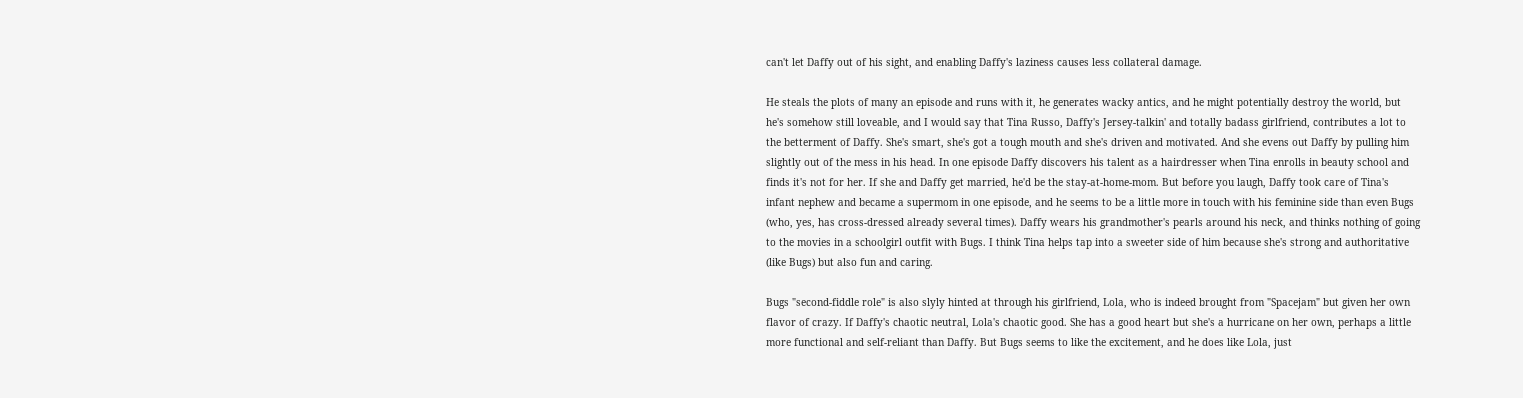can't let Daffy out of his sight, and enabling Daffy's laziness causes less collateral damage.

He steals the plots of many an episode and runs with it, he generates wacky antics, and he might potentially destroy the world, but he's somehow still loveable, and I would say that Tina Russo, Daffy's Jersey-talkin' and totally badass girlfriend, contributes a lot to the betterment of Daffy. She's smart, she's got a tough mouth and she's driven and motivated. And she evens out Daffy by pulling him slightly out of the mess in his head. In one episode Daffy discovers his talent as a hairdresser when Tina enrolls in beauty school and finds it's not for her. If she and Daffy get married, he'd be the stay-at-home-mom. But before you laugh, Daffy took care of Tina's infant nephew and became a supermom in one episode, and he seems to be a little more in touch with his feminine side than even Bugs (who, yes, has cross-dressed already several times). Daffy wears his grandmother's pearls around his neck, and thinks nothing of going to the movies in a schoolgirl outfit with Bugs. I think Tina helps tap into a sweeter side of him because she's strong and authoritative (like Bugs) but also fun and caring.

Bugs "second-fiddle role" is also slyly hinted at through his girlfriend, Lola, who is indeed brought from "Spacejam" but given her own flavor of crazy. If Daffy's chaotic neutral, Lola's chaotic good. She has a good heart but she's a hurricane on her own, perhaps a little more functional and self-reliant than Daffy. But Bugs seems to like the excitement, and he does like Lola, just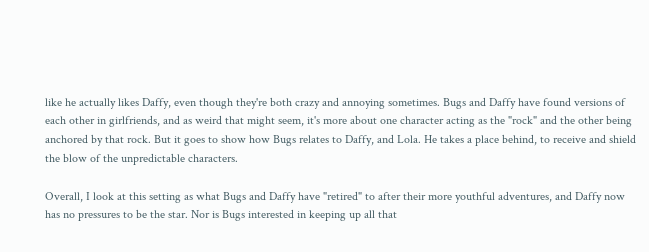like he actually likes Daffy, even though they're both crazy and annoying sometimes. Bugs and Daffy have found versions of each other in girlfriends, and as weird that might seem, it's more about one character acting as the "rock" and the other being anchored by that rock. But it goes to show how Bugs relates to Daffy, and Lola. He takes a place behind, to receive and shield the blow of the unpredictable characters.

Overall, I look at this setting as what Bugs and Daffy have "retired" to after their more youthful adventures, and Daffy now has no pressures to be the star. Nor is Bugs interested in keeping up all that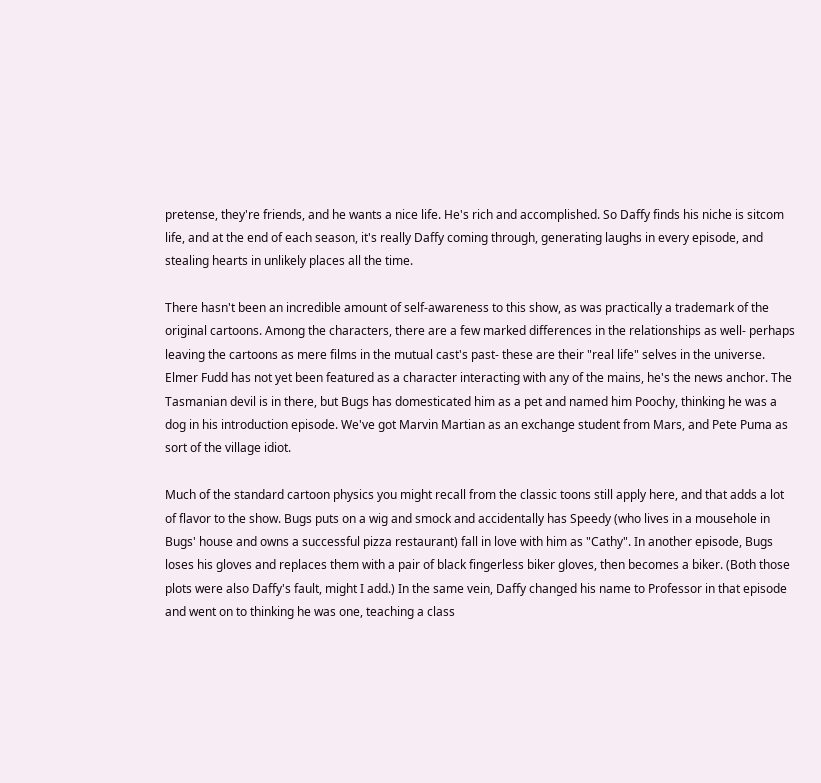pretense, they're friends, and he wants a nice life. He's rich and accomplished. So Daffy finds his niche is sitcom life, and at the end of each season, it's really Daffy coming through, generating laughs in every episode, and stealing hearts in unlikely places all the time.

There hasn't been an incredible amount of self-awareness to this show, as was practically a trademark of the original cartoons. Among the characters, there are a few marked differences in the relationships as well- perhaps leaving the cartoons as mere films in the mutual cast's past- these are their "real life" selves in the universe. Elmer Fudd has not yet been featured as a character interacting with any of the mains, he's the news anchor. The Tasmanian devil is in there, but Bugs has domesticated him as a pet and named him Poochy, thinking he was a dog in his introduction episode. We've got Marvin Martian as an exchange student from Mars, and Pete Puma as sort of the village idiot.

Much of the standard cartoon physics you might recall from the classic toons still apply here, and that adds a lot of flavor to the show. Bugs puts on a wig and smock and accidentally has Speedy (who lives in a mousehole in Bugs' house and owns a successful pizza restaurant) fall in love with him as "Cathy". In another episode, Bugs loses his gloves and replaces them with a pair of black fingerless biker gloves, then becomes a biker. (Both those plots were also Daffy's fault, might I add.) In the same vein, Daffy changed his name to Professor in that episode and went on to thinking he was one, teaching a class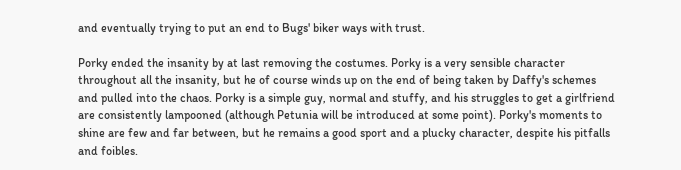and eventually trying to put an end to Bugs' biker ways with trust.

Porky ended the insanity by at last removing the costumes. Porky is a very sensible character throughout all the insanity, but he of course winds up on the end of being taken by Daffy's schemes and pulled into the chaos. Porky is a simple guy, normal and stuffy, and his struggles to get a girlfriend are consistently lampooned (although Petunia will be introduced at some point). Porky's moments to shine are few and far between, but he remains a good sport and a plucky character, despite his pitfalls and foibles.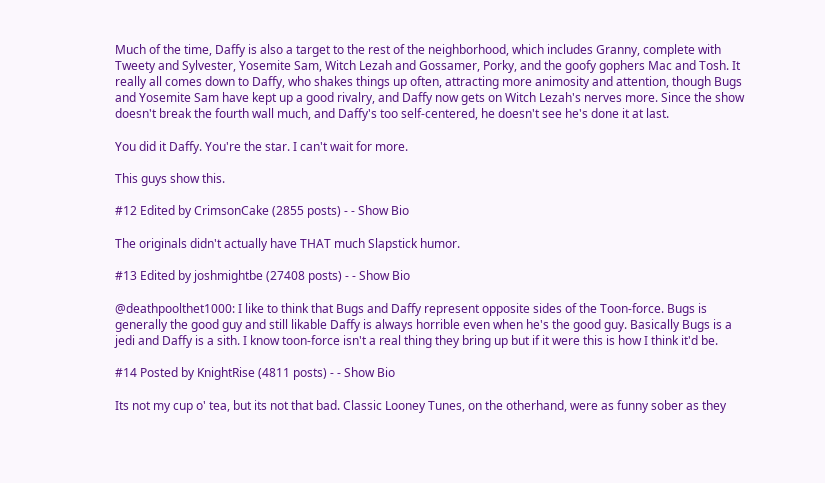Much of the time, Daffy is also a target to the rest of the neighborhood, which includes Granny, complete with Tweety and Sylvester, Yosemite Sam, Witch Lezah and Gossamer, Porky, and the goofy gophers Mac and Tosh. It really all comes down to Daffy, who shakes things up often, attracting more animosity and attention, though Bugs and Yosemite Sam have kept up a good rivalry, and Daffy now gets on Witch Lezah's nerves more. Since the show doesn't break the fourth wall much, and Daffy's too self-centered, he doesn't see he's done it at last.

You did it Daffy. You're the star. I can't wait for more.

This guys show this.

#12 Edited by CrimsonCake (2855 posts) - - Show Bio

The originals didn't actually have THAT much Slapstick humor.

#13 Edited by joshmightbe (27408 posts) - - Show Bio

@deathpoolthet1000: I like to think that Bugs and Daffy represent opposite sides of the Toon-force. Bugs is generally the good guy and still likable Daffy is always horrible even when he's the good guy. Basically Bugs is a jedi and Daffy is a sith. I know toon-force isn't a real thing they bring up but if it were this is how I think it'd be.

#14 Posted by KnightRise (4811 posts) - - Show Bio

Its not my cup o' tea, but its not that bad. Classic Looney Tunes, on the otherhand, were as funny sober as they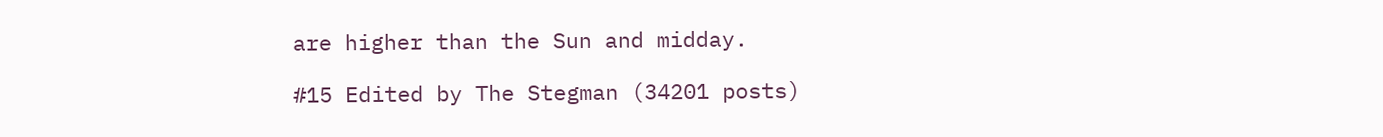are higher than the Sun and midday.

#15 Edited by The Stegman (34201 posts)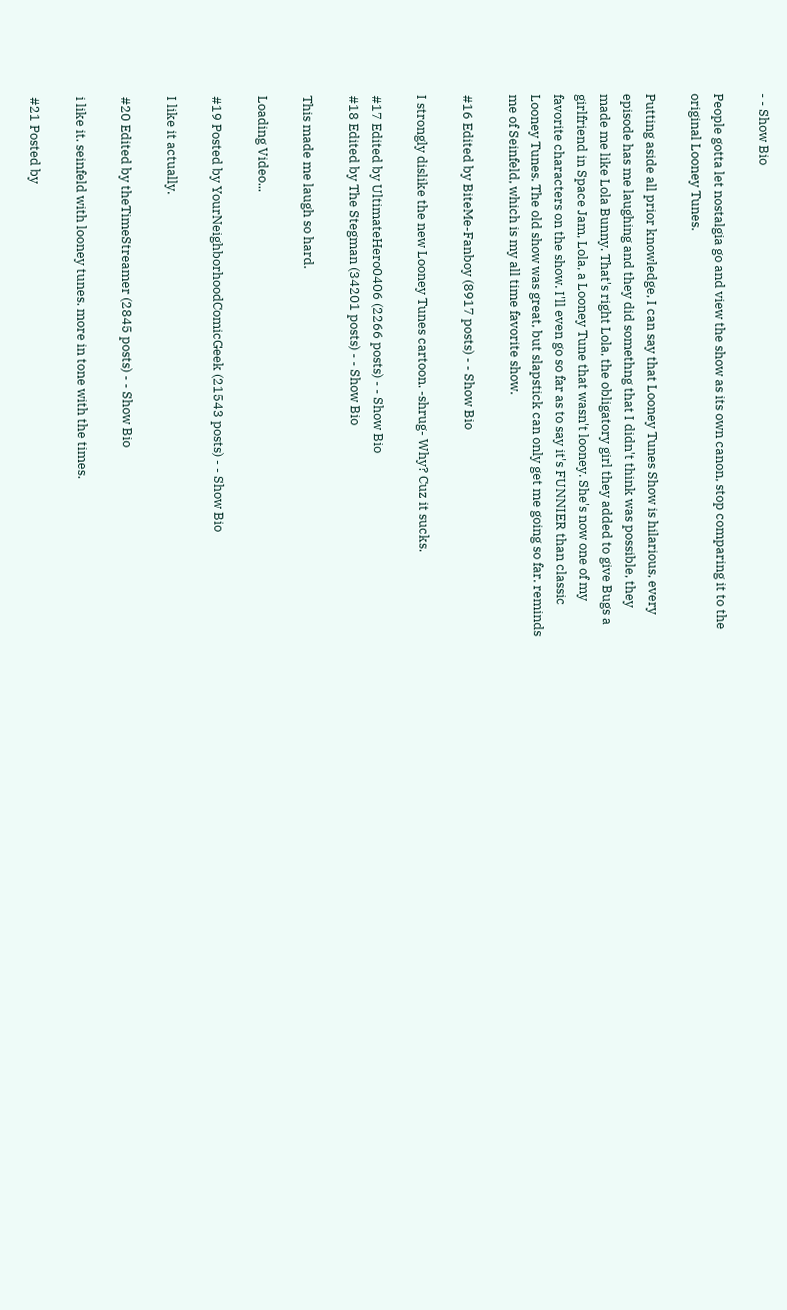- - Show Bio

People gotta let nostalgia go and view the show as its own canon, stop comparing it to the original Looney Tunes.

Putting aside all prior knowledge, I can say that Looney Tunes Show is hilarious, every episode has me laughing and they did somethng that I didn't think was possible, they made me like Lola Bunny. That's right Lola, the obligatory girl they added to give Bugs a girlfriend in Space Jam, Lola, a Looney Tune that wasn't looney. She's now one of my favorite characters on the show. I'll even go so far as to say it's FUNNIER than classic Looney Tunes. The old show was great, but slapstick can only get me going so far. reminds me of Seinfeld, which is my all time favorite show.

#16 Edited by BiteMe-Fanboy (8917 posts) - - Show Bio

I strongly dislike the new Looney Tunes cartoon. -shrug- Why? Cuz it sucks.

#17 Edited by UltimateHero0406 (2266 posts) - - Show Bio
#18 Edited by The Stegman (34201 posts) - - Show Bio

This made me laugh so hard.

Loading Video...

#19 Posted by YourNeighborhoodComicGeek (21543 posts) - - Show Bio

I like it actually.

#20 Edited by theTimeStreamer (2845 posts) - - Show Bio

i like it. seinfeld with looney tunes. more in tone with the times.

#21 Posted by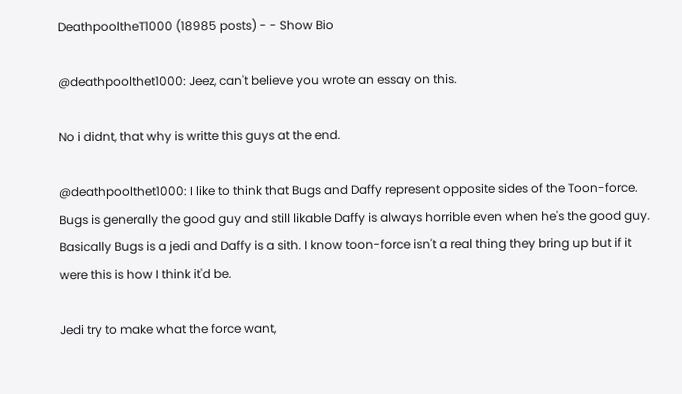DeathpooltheT1000 (18985 posts) - - Show Bio

@deathpoolthet1000: Jeez, can't believe you wrote an essay on this.

No i didnt, that why is writte this guys at the end.

@deathpoolthet1000: I like to think that Bugs and Daffy represent opposite sides of the Toon-force. Bugs is generally the good guy and still likable Daffy is always horrible even when he's the good guy. Basically Bugs is a jedi and Daffy is a sith. I know toon-force isn't a real thing they bring up but if it were this is how I think it'd be.

Jedi try to make what the force want,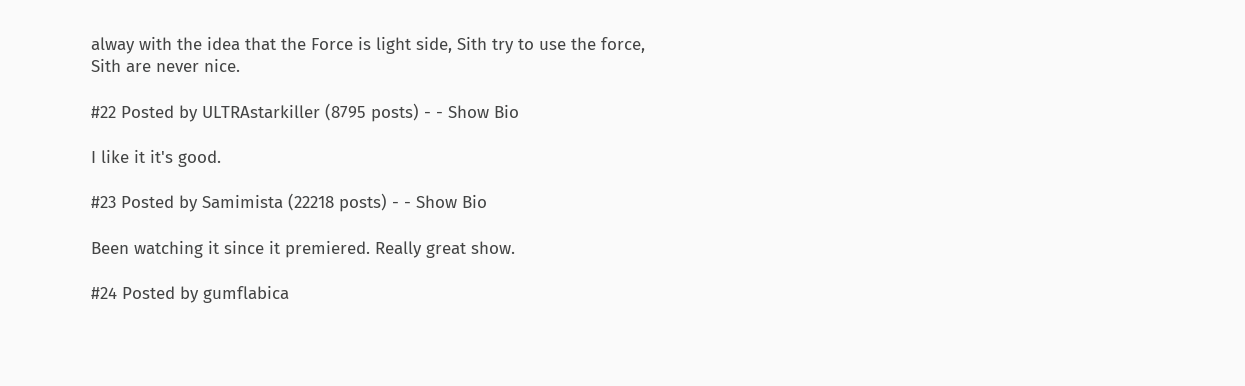alway with the idea that the Force is light side, Sith try to use the force, Sith are never nice.

#22 Posted by ULTRAstarkiller (8795 posts) - - Show Bio

I like it it's good.

#23 Posted by Samimista (22218 posts) - - Show Bio

Been watching it since it premiered. Really great show.

#24 Posted by gumflabica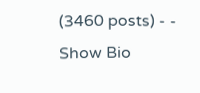(3460 posts) - - Show Bio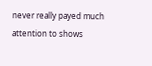never really payed much attention to shows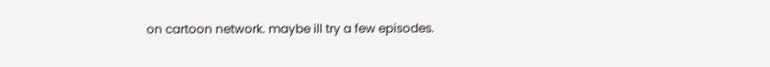on cartoon network. maybe ill try a few episodes.